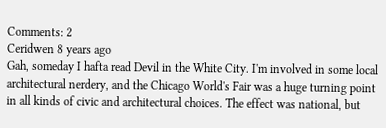Comments: 2
Ceridwen 8 years ago
Gah, someday I hafta read Devil in the White City. I'm involved in some local architectural nerdery, and the Chicago World's Fair was a huge turning point in all kinds of civic and architectural choices. The effect was national, but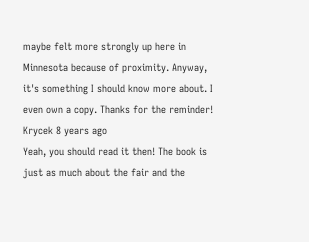maybe felt more strongly up here in Minnesota because of proximity. Anyway, it's something I should know more about. I even own a copy. Thanks for the reminder!
Krycek 8 years ago
Yeah, you should read it then! The book is just as much about the fair and the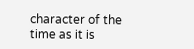character of the time as it is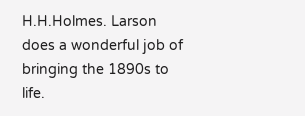H.H.Holmes. Larson does a wonderful job of bringing the 1890s to life.